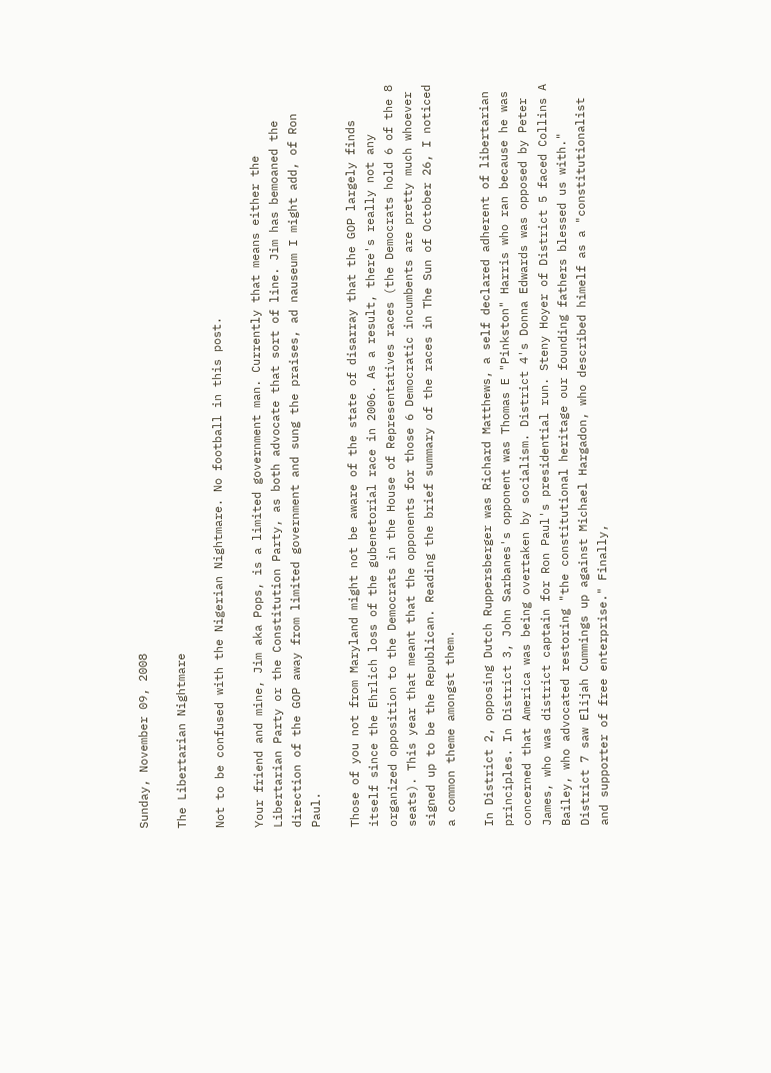Sunday, November 09, 2008

The Libertarian Nightmare

Not to be confused with the Nigerian Nightmare. No football in this post.

Your friend and mine, Jim aka Pops, is a limited government man. Currently that means either the Libertarian Party or the Constitution Party, as both advocate that sort of line. Jim has bemoaned the direction of the GOP away from limited government and sung the praises, ad nauseum I might add, of Ron Paul.

Those of you not from Maryland might not be aware of the state of disarray that the GOP largely finds itself since the Ehrlich loss of the gubenetorial race in 2006. As a result, there's really not any organized opposition to the Democrats in the House of Representatives races (the Democrats hold 6 of the 8 seats). This year that meant that the opponents for those 6 Democratic incumbents are pretty much whoever signed up to be the Republican. Reading the brief summary of the races in The Sun of October 26, I noticed a common theme amongst them.

In District 2, opposing Dutch Ruppersberger was Richard Matthews, a self declared adherent of libertarian principles. In District 3, John Sarbanes's opponent was Thomas E "Pinkston" Harris who ran because he was concerned that America was being overtaken by socialism. District 4's Donna Edwards was opposed by Peter James, who was district captain for Ron Paul's presidential run. Steny Hoyer of District 5 faced Collins A Bailey, who advocated restoring "the constitutional heritage our founding fathers blessed us with." District 7 saw Elijah Cummings up against Michael Hargadon, who described himelf as a "constitutionalist and supporter of free enterprise." Finally,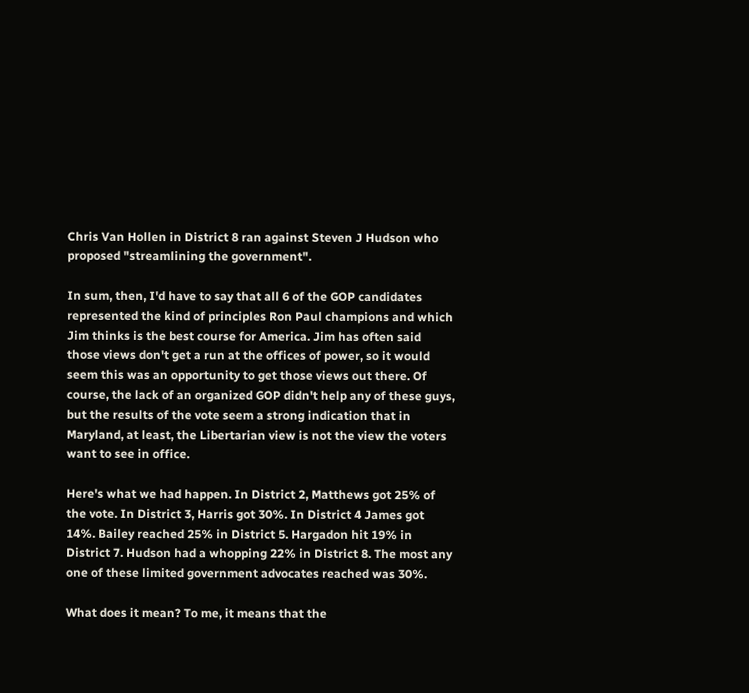Chris Van Hollen in District 8 ran against Steven J Hudson who proposed "streamlining the government".

In sum, then, I'd have to say that all 6 of the GOP candidates represented the kind of principles Ron Paul champions and which Jim thinks is the best course for America. Jim has often said those views don't get a run at the offices of power, so it would seem this was an opportunity to get those views out there. Of course, the lack of an organized GOP didn't help any of these guys, but the results of the vote seem a strong indication that in Maryland, at least, the Libertarian view is not the view the voters want to see in office.

Here's what we had happen. In District 2, Matthews got 25% of the vote. In District 3, Harris got 30%. In District 4 James got 14%. Bailey reached 25% in District 5. Hargadon hit 19% in District 7. Hudson had a whopping 22% in District 8. The most any one of these limited government advocates reached was 30%.

What does it mean? To me, it means that the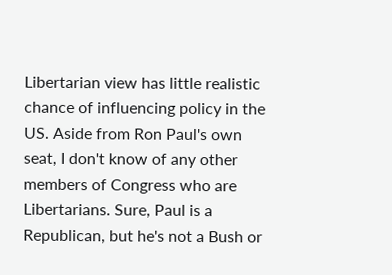Libertarian view has little realistic chance of influencing policy in the US. Aside from Ron Paul's own seat, I don't know of any other members of Congress who are Libertarians. Sure, Paul is a Republican, but he's not a Bush or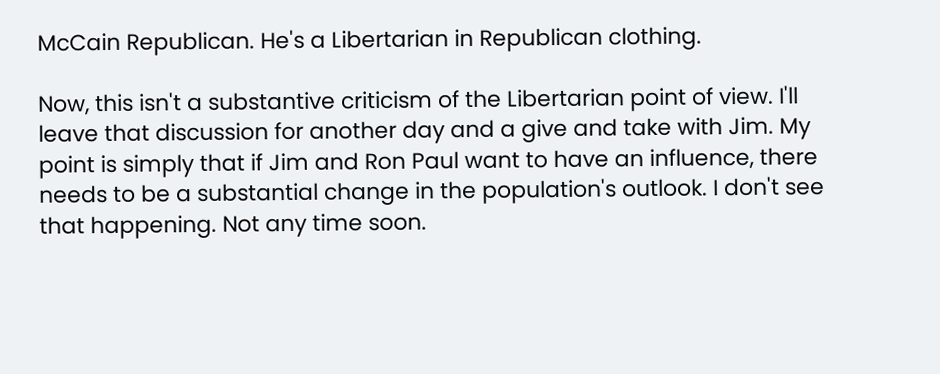McCain Republican. He's a Libertarian in Republican clothing.

Now, this isn't a substantive criticism of the Libertarian point of view. I'll leave that discussion for another day and a give and take with Jim. My point is simply that if Jim and Ron Paul want to have an influence, there needs to be a substantial change in the population's outlook. I don't see that happening. Not any time soon.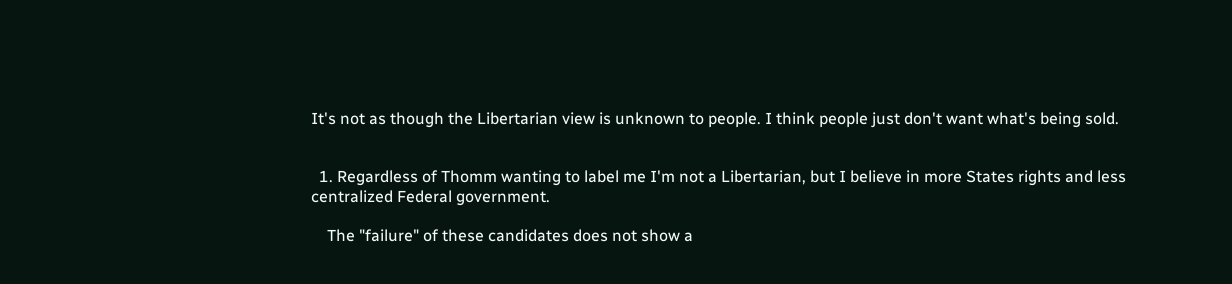It's not as though the Libertarian view is unknown to people. I think people just don't want what's being sold.


  1. Regardless of Thomm wanting to label me I'm not a Libertarian, but I believe in more States rights and less centralized Federal government.

    The "failure" of these candidates does not show a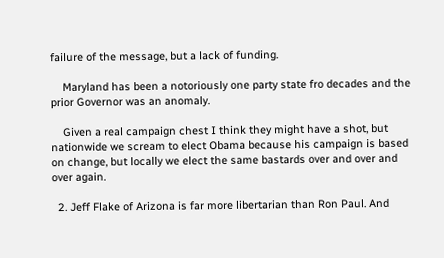failure of the message, but a lack of funding.

    Maryland has been a notoriously one party state fro decades and the prior Governor was an anomaly.

    Given a real campaign chest I think they might have a shot, but nationwide we scream to elect Obama because his campaign is based on change, but locally we elect the same bastards over and over and over again.

  2. Jeff Flake of Arizona is far more libertarian than Ron Paul. And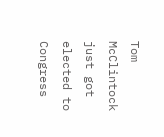Tom McClintock just got elected to Congress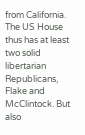from California. The US House thus has at least two solid libertarian Republicans, Flake and McClintock. But also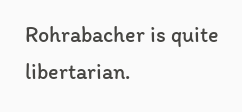Rohrabacher is quite libertarian.